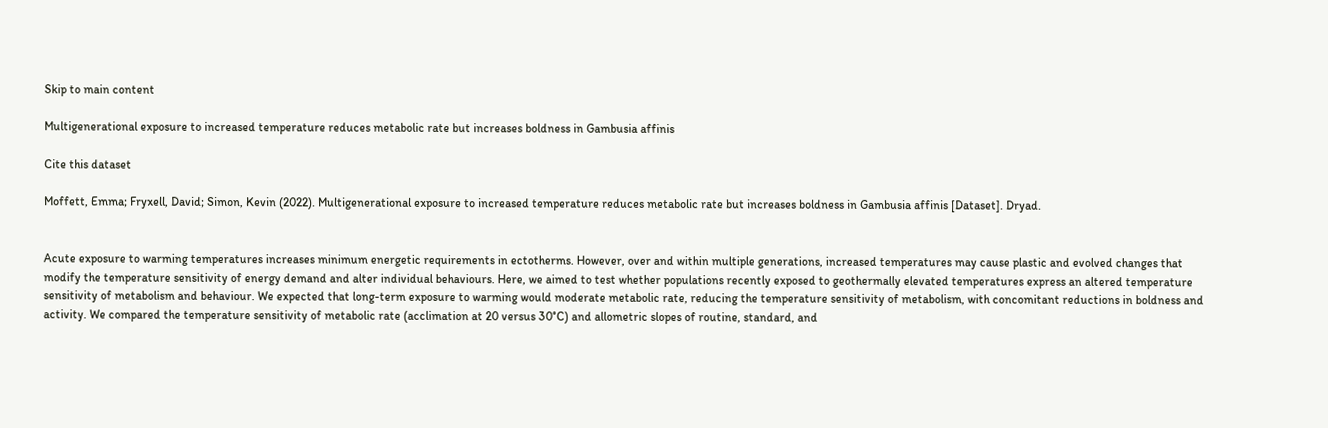Skip to main content

Multigenerational exposure to increased temperature reduces metabolic rate but increases boldness in Gambusia affinis

Cite this dataset

Moffett, Emma; Fryxell, David; Simon, Kevin (2022). Multigenerational exposure to increased temperature reduces metabolic rate but increases boldness in Gambusia affinis [Dataset]. Dryad.


Acute exposure to warming temperatures increases minimum energetic requirements in ectotherms. However, over and within multiple generations, increased temperatures may cause plastic and evolved changes that modify the temperature sensitivity of energy demand and alter individual behaviours. Here, we aimed to test whether populations recently exposed to geothermally elevated temperatures express an altered temperature sensitivity of metabolism and behaviour. We expected that long-term exposure to warming would moderate metabolic rate, reducing the temperature sensitivity of metabolism, with concomitant reductions in boldness and activity. We compared the temperature sensitivity of metabolic rate (acclimation at 20 versus 30°C) and allometric slopes of routine, standard, and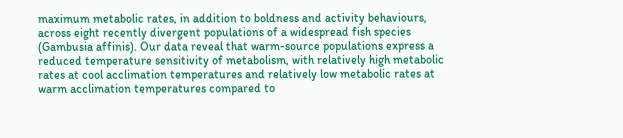maximum metabolic rates, in addition to boldness and activity behaviours, across eight recently divergent populations of a widespread fish species (Gambusia affinis). Our data reveal that warm-source populations express a reduced temperature sensitivity of metabolism, with relatively high metabolic rates at cool acclimation temperatures and relatively low metabolic rates at warm acclimation temperatures compared to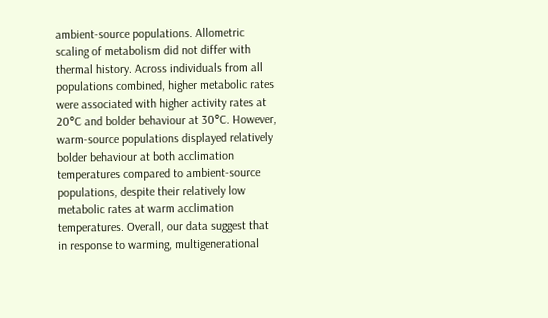ambient-source populations. Allometric scaling of metabolism did not differ with thermal history. Across individuals from all populations combined, higher metabolic rates were associated with higher activity rates at 20°C and bolder behaviour at 30°C. However, warm-source populations displayed relatively bolder behaviour at both acclimation temperatures compared to ambient-source populations, despite their relatively low metabolic rates at warm acclimation temperatures. Overall, our data suggest that in response to warming, multigenerational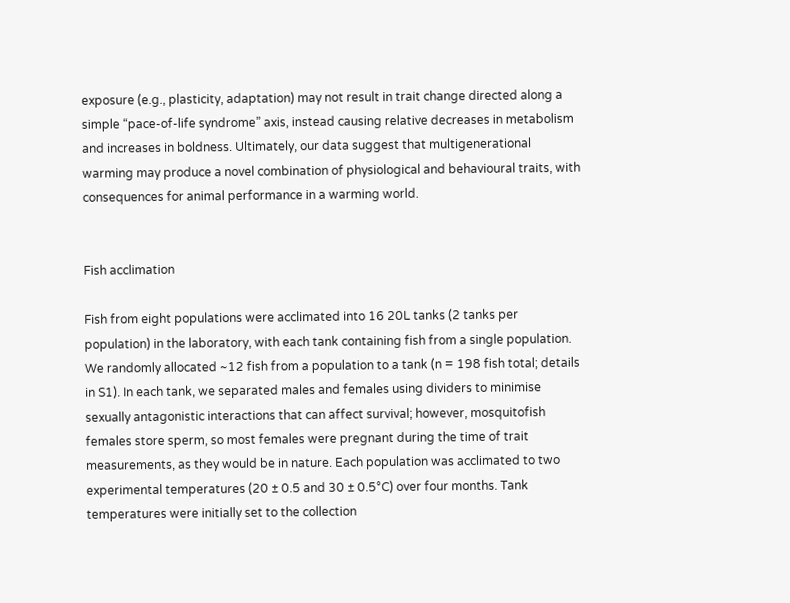exposure (e.g., plasticity, adaptation) may not result in trait change directed along a simple “pace-of-life syndrome” axis, instead causing relative decreases in metabolism and increases in boldness. Ultimately, our data suggest that multigenerational warming may produce a novel combination of physiological and behavioural traits, with consequences for animal performance in a warming world.


Fish acclimation

Fish from eight populations were acclimated into 16 20L tanks (2 tanks per population) in the laboratory, with each tank containing fish from a single population. We randomly allocated ~12 fish from a population to a tank (n = 198 fish total; details in S1). In each tank, we separated males and females using dividers to minimise sexually antagonistic interactions that can affect survival; however, mosquitofish females store sperm, so most females were pregnant during the time of trait measurements, as they would be in nature. Each population was acclimated to two experimental temperatures (20 ± 0.5 and 30 ± 0.5°C) over four months. Tank temperatures were initially set to the collection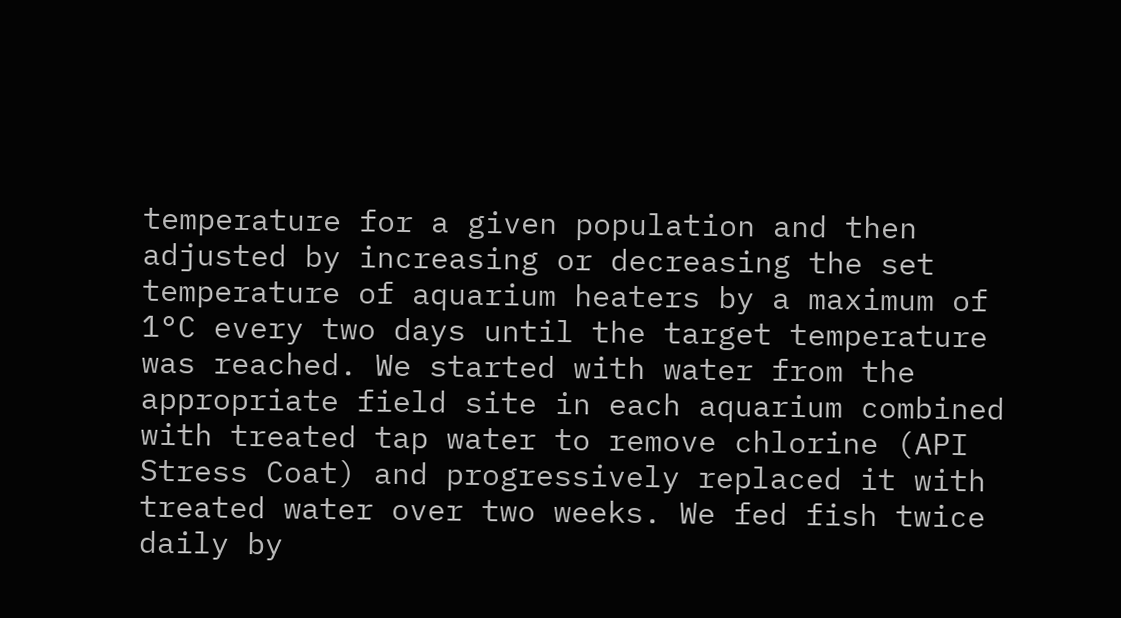temperature for a given population and then adjusted by increasing or decreasing the set temperature of aquarium heaters by a maximum of 1°C every two days until the target temperature was reached. We started with water from the appropriate field site in each aquarium combined with treated tap water to remove chlorine (API Stress Coat) and progressively replaced it with treated water over two weeks. We fed fish twice daily by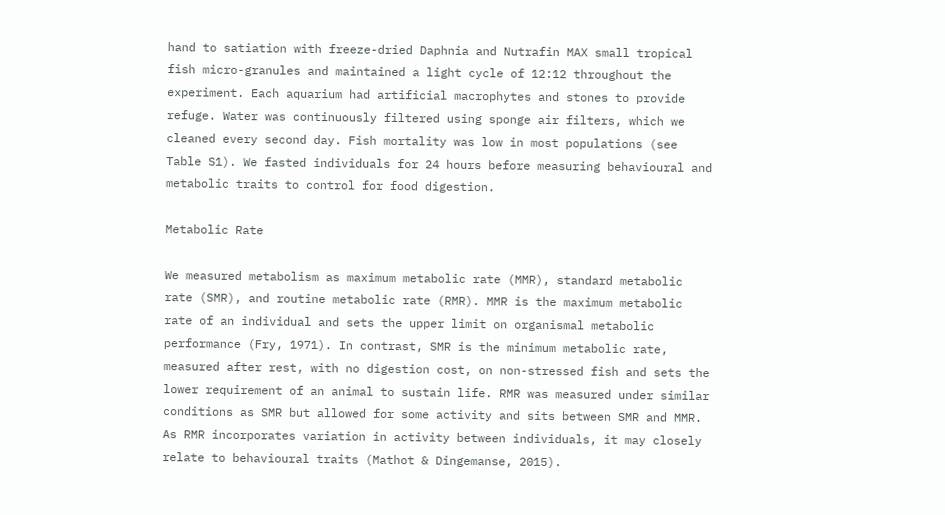hand to satiation with freeze-dried Daphnia and Nutrafin MAX small tropical fish micro-granules and maintained a light cycle of 12:12 throughout the experiment. Each aquarium had artificial macrophytes and stones to provide refuge. Water was continuously filtered using sponge air filters, which we cleaned every second day. Fish mortality was low in most populations (see Table S1). We fasted individuals for 24 hours before measuring behavioural and metabolic traits to control for food digestion.

Metabolic Rate

We measured metabolism as maximum metabolic rate (MMR), standard metabolic rate (SMR), and routine metabolic rate (RMR). MMR is the maximum metabolic rate of an individual and sets the upper limit on organismal metabolic performance (Fry, 1971). In contrast, SMR is the minimum metabolic rate, measured after rest, with no digestion cost, on non-stressed fish and sets the lower requirement of an animal to sustain life. RMR was measured under similar conditions as SMR but allowed for some activity and sits between SMR and MMR. As RMR incorporates variation in activity between individuals, it may closely relate to behavioural traits (Mathot & Dingemanse, 2015).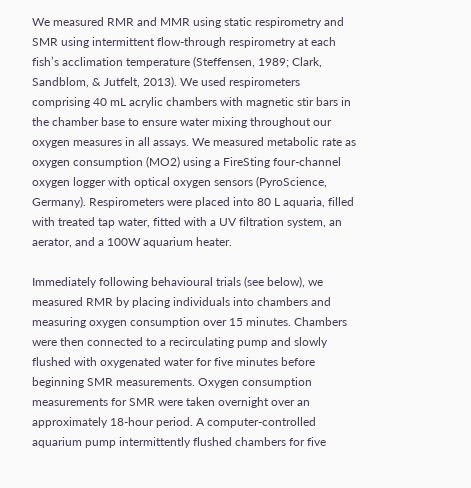We measured RMR and MMR using static respirometry and SMR using intermittent flow-through respirometry at each fish’s acclimation temperature (Steffensen, 1989; Clark, Sandblom, & Jutfelt, 2013). We used respirometers comprising 40 mL acrylic chambers with magnetic stir bars in the chamber base to ensure water mixing throughout our oxygen measures in all assays. We measured metabolic rate as oxygen consumption (MO2) using a FireSting four-channel oxygen logger with optical oxygen sensors (PyroScience, Germany). Respirometers were placed into 80 L aquaria, filled with treated tap water, fitted with a UV filtration system, an aerator, and a 100W aquarium heater.

Immediately following behavioural trials (see below), we measured RMR by placing individuals into chambers and measuring oxygen consumption over 15 minutes. Chambers were then connected to a recirculating pump and slowly flushed with oxygenated water for five minutes before beginning SMR measurements. Oxygen consumption measurements for SMR were taken overnight over an approximately 18-hour period. A computer-controlled aquarium pump intermittently flushed chambers for five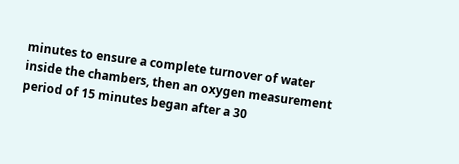minutes to ensure a complete turnover of water inside the chambers, then an oxygen measurement period of 15 minutes began after a 30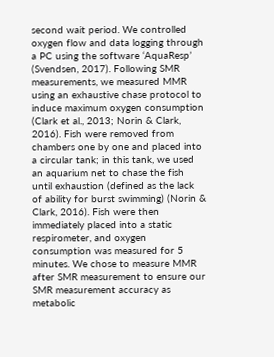second wait period. We controlled oxygen flow and data logging through a PC using the software ‘AquaResp’ (Svendsen, 2017). Following SMR measurements, we measured MMR using an exhaustive chase protocol to induce maximum oxygen consumption (Clark et al., 2013; Norin & Clark, 2016). Fish were removed from chambers one by one and placed into a circular tank; in this tank, we used an aquarium net to chase the fish until exhaustion (defined as the lack of ability for burst swimming) (Norin & Clark, 2016). Fish were then immediately placed into a static respirometer, and oxygen consumption was measured for 5 minutes. We chose to measure MMR after SMR measurement to ensure our SMR measurement accuracy as metabolic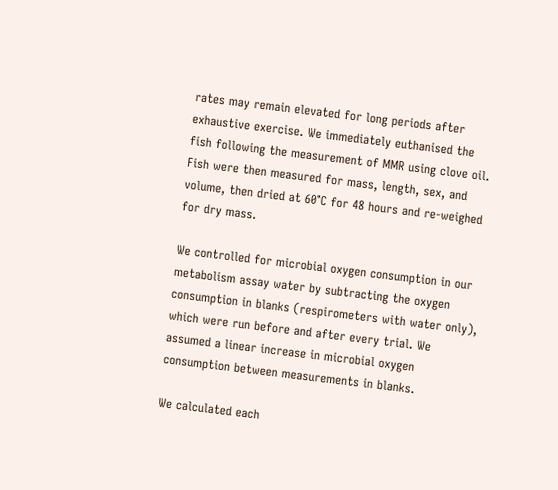rates may remain elevated for long periods after exhaustive exercise. We immediately euthanised the fish following the measurement of MMR using clove oil. Fish were then measured for mass, length, sex, and volume, then dried at 60°C for 48 hours and re-weighed for dry mass.

We controlled for microbial oxygen consumption in our metabolism assay water by subtracting the oxygen consumption in blanks (respirometers with water only), which were run before and after every trial. We assumed a linear increase in microbial oxygen consumption between measurements in blanks.

We calculated each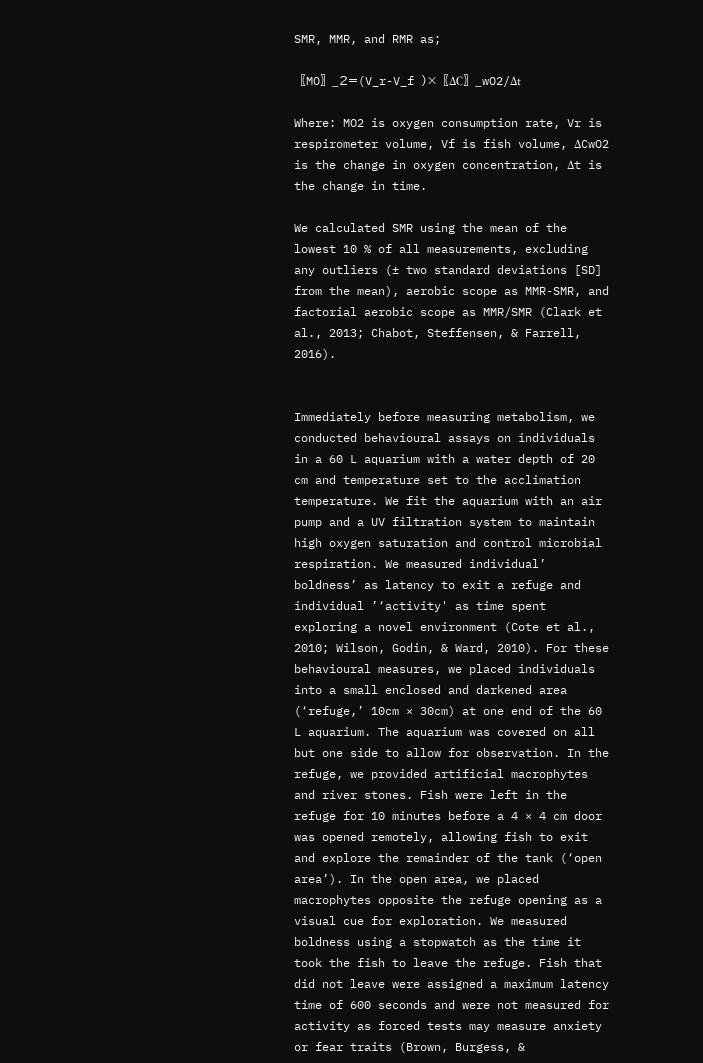SMR, MMR, and RMR as;

〖MO〗_2=(V_r-V_f )×〖ΔC〗_wO2/Δt

Where: MO2 is oxygen consumption rate, Vr is respirometer volume, Vf is fish volume, ΔCwO2 is the change in oxygen concentration, Δt is the change in time.

We calculated SMR using the mean of the lowest 10 % of all measurements, excluding any outliers (± two standard deviations [SD] from the mean), aerobic scope as MMR-SMR, and factorial aerobic scope as MMR/SMR (Clark et al., 2013; Chabot, Steffensen, & Farrell, 2016).


Immediately before measuring metabolism, we conducted behavioural assays on individuals in a 60 L aquarium with a water depth of 20 cm and temperature set to the acclimation temperature. We fit the aquarium with an air pump and a UV filtration system to maintain high oxygen saturation and control microbial respiration. We measured individual’ boldness’ as latency to exit a refuge and individual ’‘activity' as time spent exploring a novel environment (Cote et al., 2010; Wilson, Godin, & Ward, 2010). For these behavioural measures, we placed individuals into a small enclosed and darkened area (‘refuge,’ 10cm × 30cm) at one end of the 60 L aquarium. The aquarium was covered on all but one side to allow for observation. In the refuge, we provided artificial macrophytes and river stones. Fish were left in the refuge for 10 minutes before a 4 × 4 cm door was opened remotely, allowing fish to exit and explore the remainder of the tank (‘open area’). In the open area, we placed macrophytes opposite the refuge opening as a visual cue for exploration. We measured boldness using a stopwatch as the time it took the fish to leave the refuge. Fish that did not leave were assigned a maximum latency time of 600 seconds and were not measured for activity as forced tests may measure anxiety or fear traits (Brown, Burgess, &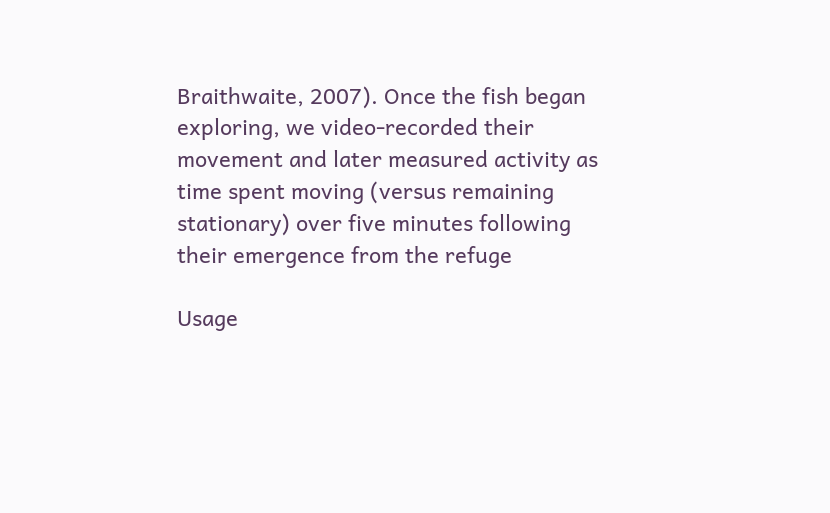Braithwaite, 2007). Once the fish began exploring, we video-recorded their movement and later measured activity as time spent moving (versus remaining stationary) over five minutes following their emergence from the refuge

Usage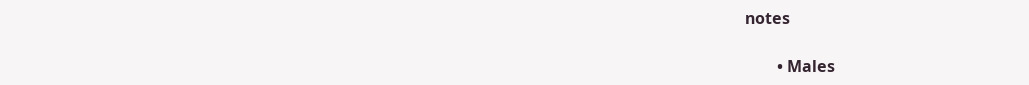notes

        • Males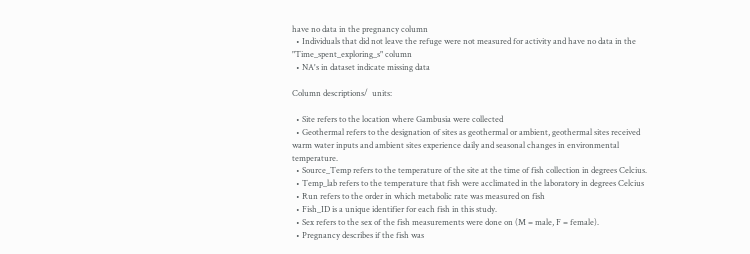have no data in the pregnancy column
  • Individuals that did not leave the refuge were not measured for activity and have no data in the "Time_spent_exploring_s" column
  • NA's in dataset indicate missing data

Column descriptions/  units:

  • Site refers to the location where Gambusia were collected
  • Geothermal refers to the designation of sites as geothermal or ambient, geothermal sites received warm water inputs and ambient sites experience daily and seasonal changes in environmental temperature.
  • Source_Temp refers to the temperature of the site at the time of fish collection in degrees Celcius.
  • Temp_lab refers to the temperature that fish were acclimated in the laboratory in degrees Celcius
  • Run refers to the order in which metabolic rate was measured on fish
  • Fish_ID is a unique identifier for each fish in this study.
  • Sex refers to the sex of the fish measurements were done on (M = male, F = female).
  • Pregnancy describes if the fish was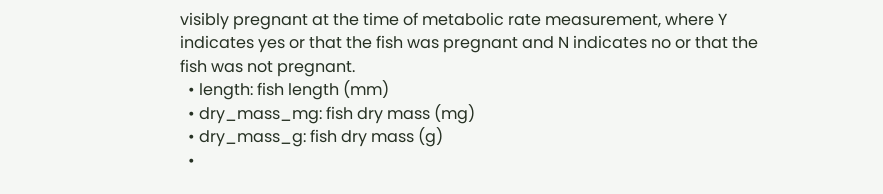visibly pregnant at the time of metabolic rate measurement, where Y indicates yes or that the fish was pregnant and N indicates no or that the fish was not pregnant.
  • length: fish length (mm)
  • dry_mass_mg: fish dry mass (mg)
  • dry_mass_g: fish dry mass (g)
  •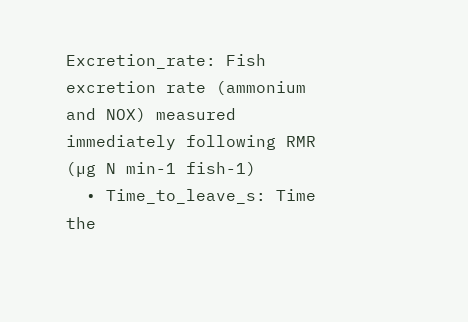Excretion_rate: Fish excretion rate (ammonium and NOX) measured immediately following RMR (µg N min-1 fish-1)
  • Time_to_leave_s: Time the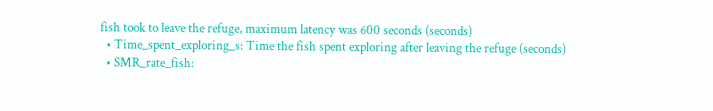fish took to leave the refuge, maximum latency was 600 seconds (seconds)
  • Time_spent_exploring_s: Time the fish spent exploring after leaving the refuge (seconds)
  • SMR_rate_fish: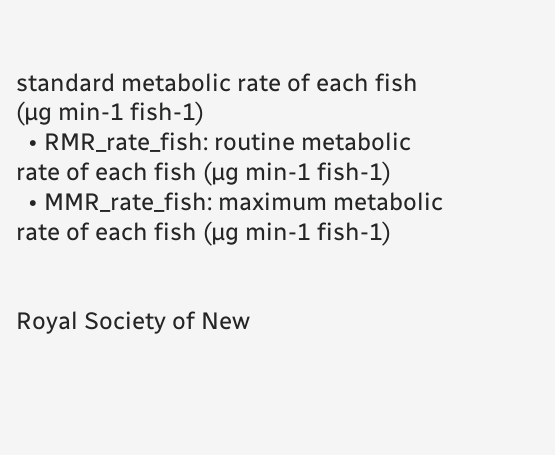standard metabolic rate of each fish (µg min-1 fish-1)
  • RMR_rate_fish: routine metabolic rate of each fish (µg min-1 fish-1)
  • MMR_rate_fish: maximum metabolic rate of each fish (µg min-1 fish-1)


Royal Society of New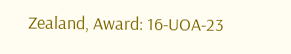Zealand, Award: 16-UOA-23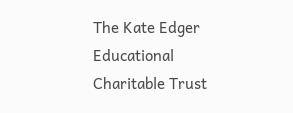The Kate Edger Educational Charitable Trust